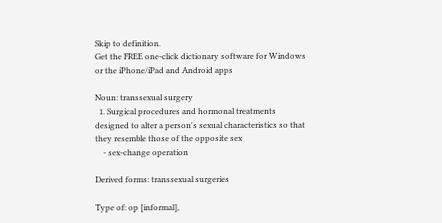Skip to definition.
Get the FREE one-click dictionary software for Windows or the iPhone/iPad and Android apps

Noun: transsexual surgery
  1. Surgical procedures and hormonal treatments designed to alter a person's sexual characteristics so that they resemble those of the opposite sex
    - sex-change operation

Derived forms: transsexual surgeries

Type of: op [informal],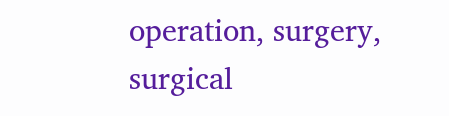operation, surgery, surgical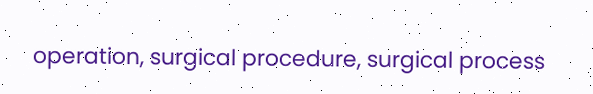operation, surgical procedure, surgical process